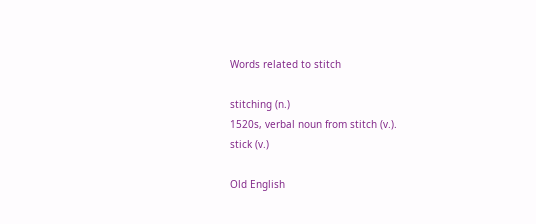Words related to stitch

stitching (n.)
1520s, verbal noun from stitch (v.).
stick (v.)

Old English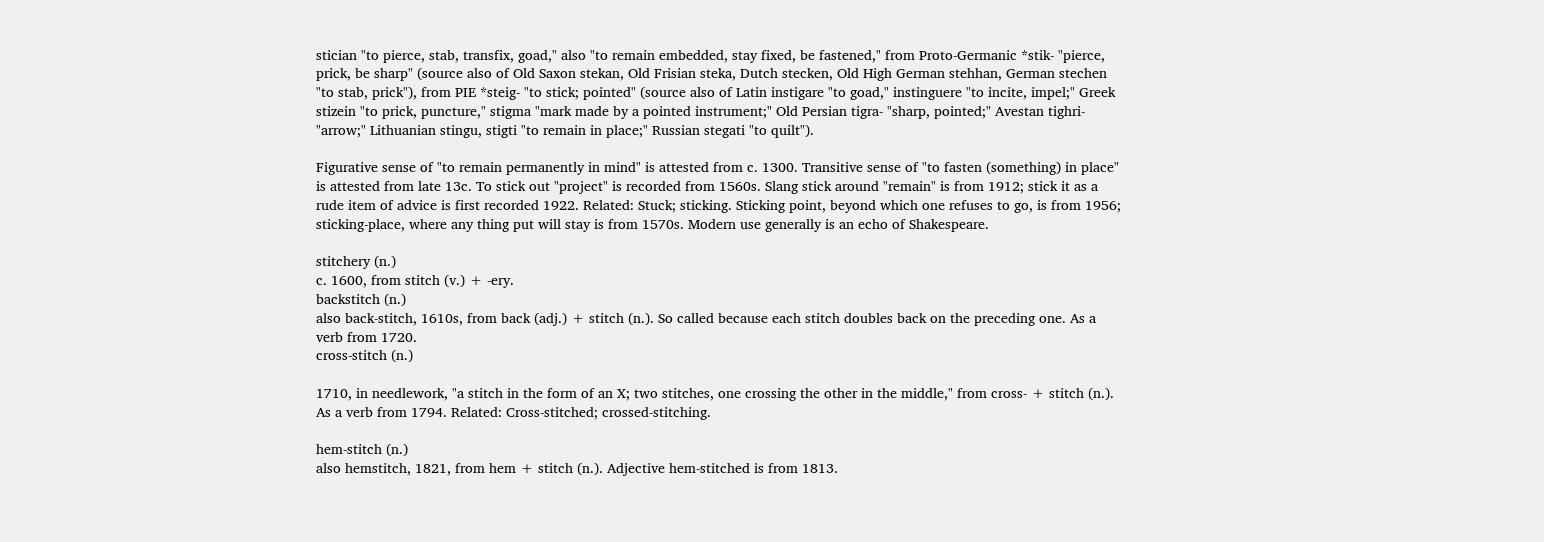stician "to pierce, stab, transfix, goad," also "to remain embedded, stay fixed, be fastened," from Proto-Germanic *stik- "pierce, prick, be sharp" (source also of Old Saxon stekan, Old Frisian steka, Dutch stecken, Old High German stehhan, German stechen "to stab, prick"), from PIE *steig- "to stick; pointed" (source also of Latin instigare "to goad," instinguere "to incite, impel;" Greek stizein "to prick, puncture," stigma "mark made by a pointed instrument;" Old Persian tigra- "sharp, pointed;" Avestan tighri- "arrow;" Lithuanian stingu, stigti "to remain in place;" Russian stegati "to quilt").

Figurative sense of "to remain permanently in mind" is attested from c. 1300. Transitive sense of "to fasten (something) in place" is attested from late 13c. To stick out "project" is recorded from 1560s. Slang stick around "remain" is from 1912; stick it as a rude item of advice is first recorded 1922. Related: Stuck; sticking. Sticking point, beyond which one refuses to go, is from 1956; sticking-place, where any thing put will stay is from 1570s. Modern use generally is an echo of Shakespeare.

stitchery (n.)
c. 1600, from stitch (v.) + -ery.
backstitch (n.)
also back-stitch, 1610s, from back (adj.) + stitch (n.). So called because each stitch doubles back on the preceding one. As a verb from 1720.
cross-stitch (n.)

1710, in needlework, "a stitch in the form of an X; two stitches, one crossing the other in the middle," from cross- + stitch (n.). As a verb from 1794. Related: Cross-stitched; crossed-stitching.

hem-stitch (n.)
also hemstitch, 1821, from hem + stitch (n.). Adjective hem-stitched is from 1813.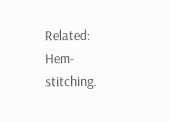Related: Hem-stitching.